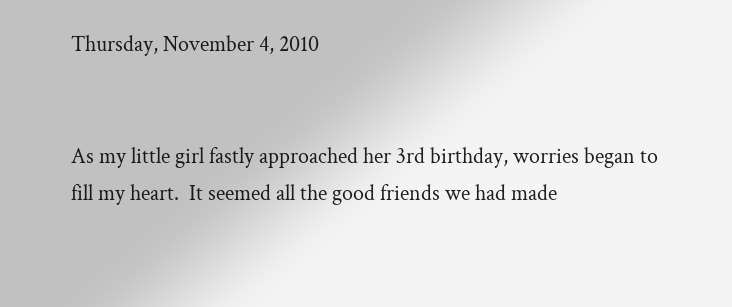Thursday, November 4, 2010


As my little girl fastly approached her 3rd birthday, worries began to fill my heart.  It seemed all the good friends we had made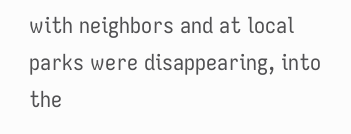with neighbors and at local parks were disappearing, into the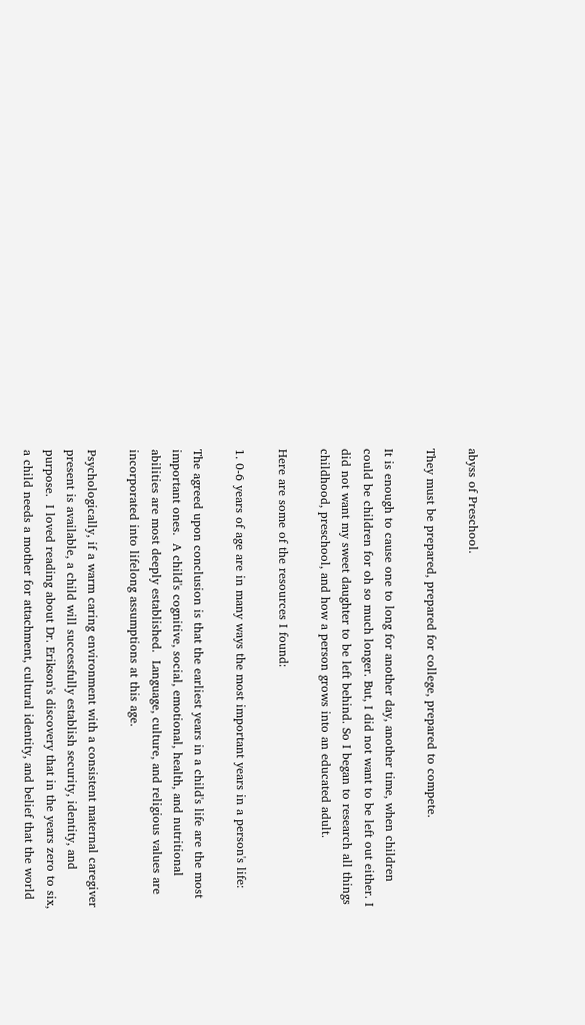abyss of Preschool.

They must be prepared, prepared for college, prepared to compete.

It is enough to cause one to long for another day, another time, when children could be children for oh so much longer. But, I did not want to be left out either. I did not want my sweet daughter to be left behind. So I began to research all things childhood, preschool, and how a person grows into an educated adult.

Here are some of the resources I found:

1. 0-6 years of age are in many ways the most important years in a person's life:

The agreed upon conclusion is that the earliest years in a child's life are the most important ones.  A child's cognitive, social, emotional, health, and nutritional abilities are most deeply established.  Language, culture, and religious values are incorporated into lifelong assumptions at this age.

Psychologically, if a warm caring environment with a consistent maternal caregiver present is available, a child will successfully establish security, identity, and purpose.  I loved reading about Dr. Erikson's discovery that in the years zero to six, a child needs a mother for attachment, cultural identity, and belief that the world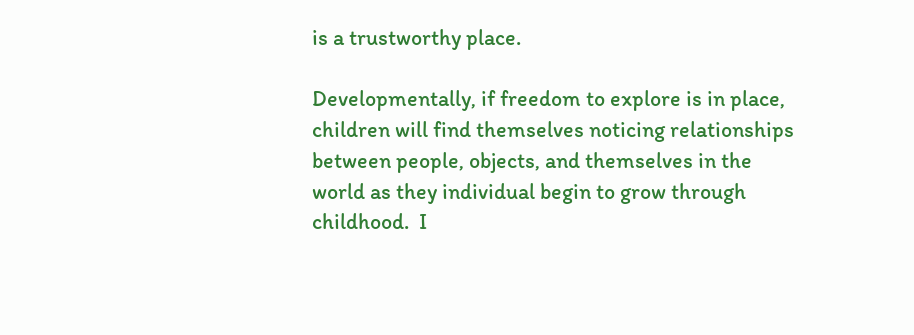is a trustworthy place.

Developmentally, if freedom to explore is in place, children will find themselves noticing relationships between people, objects, and themselves in the world as they individual begin to grow through childhood.  I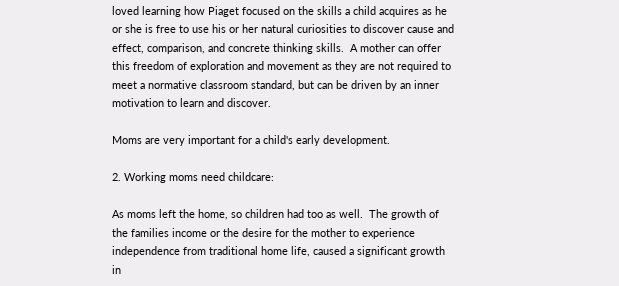loved learning how Piaget focused on the skills a child acquires as he or she is free to use his or her natural curiosities to discover cause and effect, comparison, and concrete thinking skills.  A mother can offer this freedom of exploration and movement as they are not required to meet a normative classroom standard, but can be driven by an inner motivation to learn and discover.

Moms are very important for a child's early development.

2. Working moms need childcare:

As moms left the home, so children had too as well.  The growth of the families income or the desire for the mother to experience independence from traditional home life, caused a significant growth in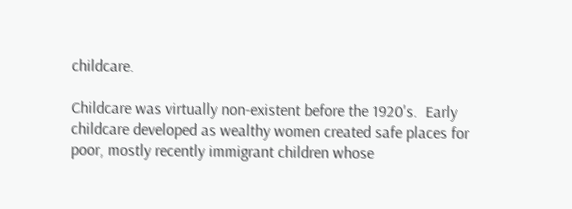childcare.

Childcare was virtually non-existent before the 1920's.  Early childcare developed as wealthy women created safe places for poor, mostly recently immigrant children whose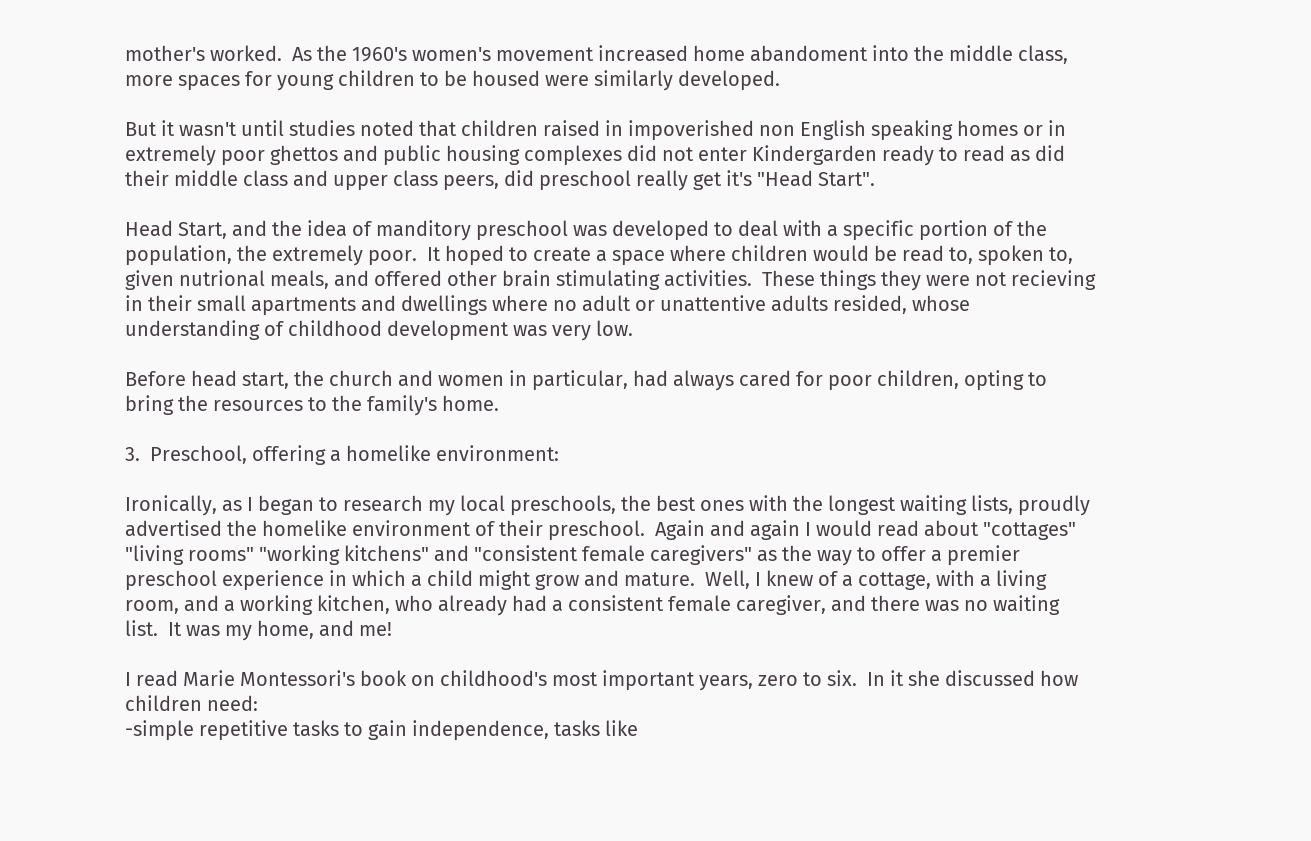mother's worked.  As the 1960's women's movement increased home abandoment into the middle class, more spaces for young children to be housed were similarly developed.

But it wasn't until studies noted that children raised in impoverished non English speaking homes or in extremely poor ghettos and public housing complexes did not enter Kindergarden ready to read as did their middle class and upper class peers, did preschool really get it's "Head Start".

Head Start, and the idea of manditory preschool was developed to deal with a specific portion of the population, the extremely poor.  It hoped to create a space where children would be read to, spoken to, given nutrional meals, and offered other brain stimulating activities.  These things they were not recieving in their small apartments and dwellings where no adult or unattentive adults resided, whose understanding of childhood development was very low.

Before head start, the church and women in particular, had always cared for poor children, opting to bring the resources to the family's home.

3.  Preschool, offering a homelike environment:

Ironically, as I began to research my local preschools, the best ones with the longest waiting lists, proudly advertised the homelike environment of their preschool.  Again and again I would read about "cottages" "living rooms" "working kitchens" and "consistent female caregivers" as the way to offer a premier preschool experience in which a child might grow and mature.  Well, I knew of a cottage, with a living room, and a working kitchen, who already had a consistent female caregiver, and there was no waiting list.  It was my home, and me!

I read Marie Montessori's book on childhood's most important years, zero to six.  In it she discussed how children need:
-simple repetitive tasks to gain independence, tasks like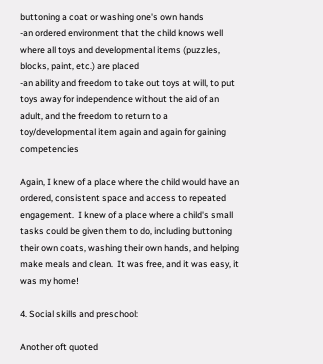buttoning a coat or washing one's own hands
-an ordered environment that the child knows well where all toys and developmental items (puzzles, blocks, paint, etc.) are placed
-an ability and freedom to take out toys at will, to put toys away for independence without the aid of an adult, and the freedom to return to a toy/developmental item again and again for gaining competencies

Again, I knew of a place where the child would have an ordered, consistent space and access to repeated engagement.  I knew of a place where a child's small tasks could be given them to do, including buttoning their own coats, washing their own hands, and helping make meals and clean.  It was free, and it was easy, it was my home!

4. Social skills and preschool:

Another oft quoted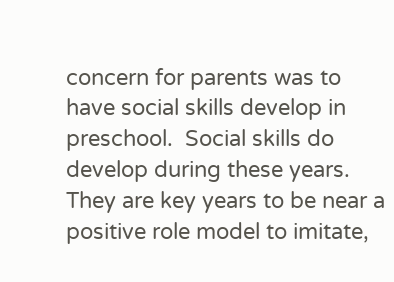concern for parents was to have social skills develop in preschool.  Social skills do develop during these years.  They are key years to be near a positive role model to imitate,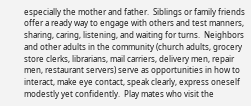especially the mother and father.  Siblings or family friends offer a ready way to engage with others and test manners, sharing, caring, listening, and waiting for turns.  Neighbors and other adults in the community (church adults, grocery store clerks, librarians, mail carriers, delivery men, repair men, restaurant servers) serve as opportunities in how to interact, make eye contact, speak clearly, express oneself modestly yet confidently.  Play mates who visit the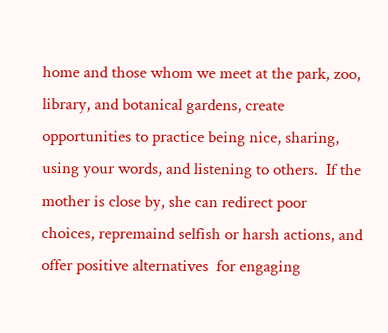home and those whom we meet at the park, zoo, library, and botanical gardens, create opportunities to practice being nice, sharing, using your words, and listening to others.  If the mother is close by, she can redirect poor choices, repremaind selfish or harsh actions, and offer positive alternatives  for engaging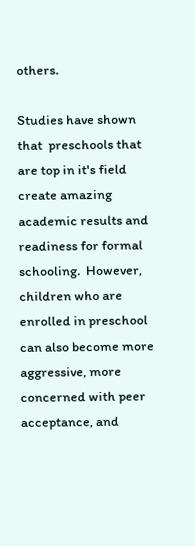others.

Studies have shown that  preschools that are top in it's field create amazing academic results and readiness for formal schooling.  However, children who are enrolled in preschool can also become more aggressive, more concerned with peer acceptance, and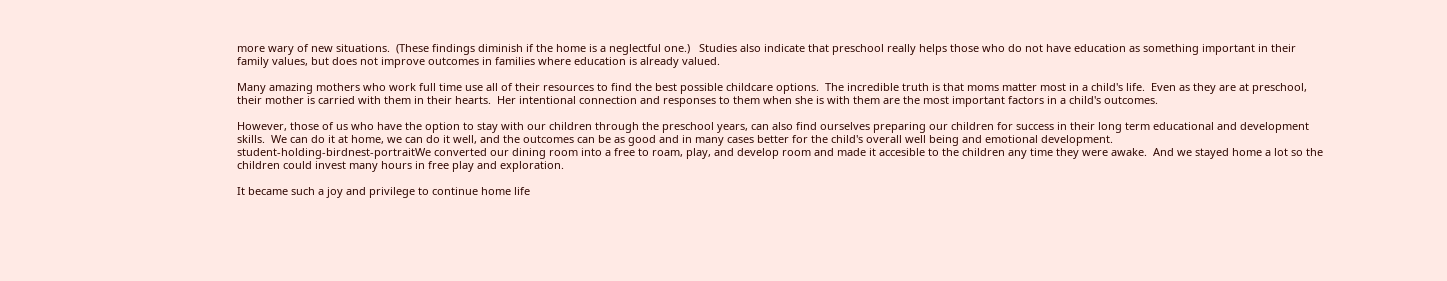more wary of new situations.  (These findings diminish if the home is a neglectful one.)   Studies also indicate that preschool really helps those who do not have education as something important in their family values, but does not improve outcomes in families where education is already valued.

Many amazing mothers who work full time use all of their resources to find the best possible childcare options.  The incredible truth is that moms matter most in a child's life.  Even as they are at preschool, their mother is carried with them in their hearts.  Her intentional connection and responses to them when she is with them are the most important factors in a child's outcomes.

However, those of us who have the option to stay with our children through the preschool years, can also find ourselves preparing our children for success in their long term educational and development skills.  We can do it at home, we can do it well, and the outcomes can be as good and in many cases better for the child's overall well being and emotional development.
student-holding-birdnest-portraitWe converted our dining room into a free to roam, play, and develop room and made it accesible to the children any time they were awake.  And we stayed home a lot so the children could invest many hours in free play and exploration.

It became such a joy and privilege to continue home life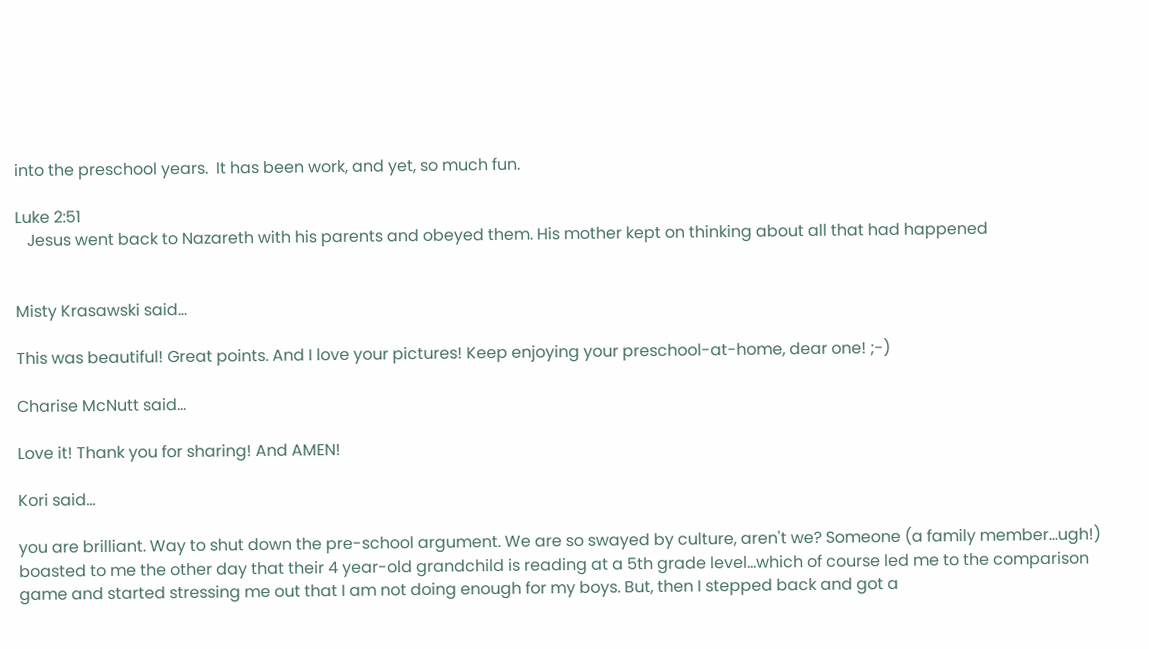into the preschool years.  It has been work, and yet, so much fun.

Luke 2:51
   Jesus went back to Nazareth with his parents and obeyed them. His mother kept on thinking about all that had happened


Misty Krasawski said...

This was beautiful! Great points. And I love your pictures! Keep enjoying your preschool-at-home, dear one! ;-)

Charise McNutt said...

Love it! Thank you for sharing! And AMEN!

Kori said...

you are brilliant. Way to shut down the pre-school argument. We are so swayed by culture, aren't we? Someone (a family member...ugh!) boasted to me the other day that their 4 year-old grandchild is reading at a 5th grade level...which of course led me to the comparison game and started stressing me out that I am not doing enough for my boys. But, then I stepped back and got a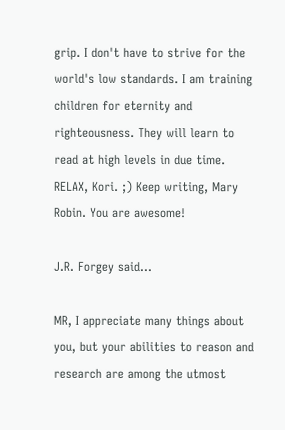grip. I don't have to strive for the world's low standards. I am training children for eternity and righteousness. They will learn to read at high levels in due time. RELAX, Kori. ;) Keep writing, Mary Robin. You are awesome!

J.R. Forgey said...

MR, I appreciate many things about you, but your abilities to reason and research are among the utmost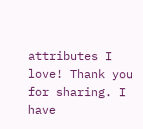attributes I love! Thank you for sharing. I have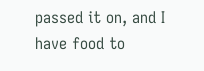passed it on, and I have food to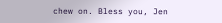chew on. Bless you, Jen